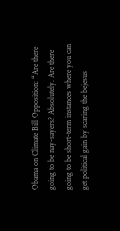Obama on Climate Bill Opposition: “Are there going to be nay-sayers? Absolutely. Are there going to be short-term instances where you can get political gain by scaring the bejesus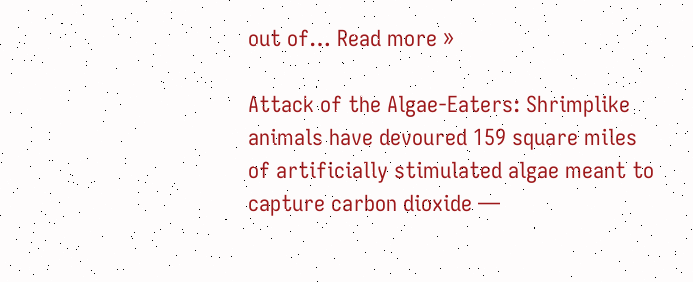out of… Read more »

Attack of the Algae-Eaters: Shrimplike animals have devoured 159 square miles of artificially stimulated algae meant to capture carbon dioxide —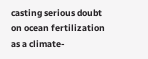casting serious doubt on ocean fertilization as a climate-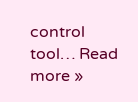control tool… Read more »